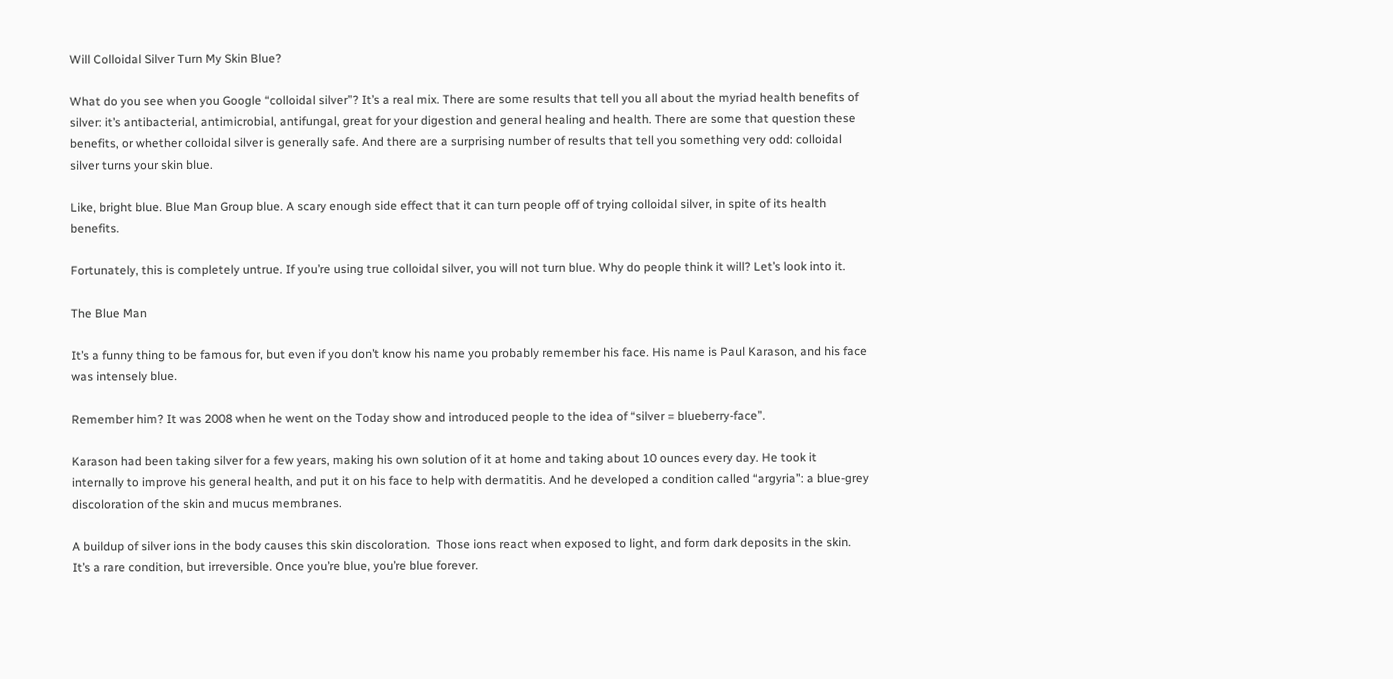Will Colloidal Silver Turn My Skin Blue?

What do you see when you Google “colloidal silver”? It’s a real mix. There are some results that tell you all about the myriad health benefits of silver: it’s antibacterial, antimicrobial, antifungal, great for your digestion and general healing and health. There are some that question these benefits, or whether colloidal silver is generally safe. And there are a surprising number of results that tell you something very odd: colloidal silver turns your skin blue.

Like, bright blue. Blue Man Group blue. A scary enough side effect that it can turn people off of trying colloidal silver, in spite of its health benefits.

Fortunately, this is completely untrue. If you’re using true colloidal silver, you will not turn blue. Why do people think it will? Let’s look into it.

The Blue Man

It’s a funny thing to be famous for, but even if you don’t know his name you probably remember his face. His name is Paul Karason, and his face was intensely blue.

Remember him? It was 2008 when he went on the Today show and introduced people to the idea of “silver = blueberry-face”.

Karason had been taking silver for a few years, making his own solution of it at home and taking about 10 ounces every day. He took it internally to improve his general health, and put it on his face to help with dermatitis. And he developed a condition called “argyria”: a blue-grey discoloration of the skin and mucus membranes.

A buildup of silver ions in the body causes this skin discoloration.  Those ions react when exposed to light, and form dark deposits in the skin. It’s a rare condition, but irreversible. Once you’re blue, you’re blue forever.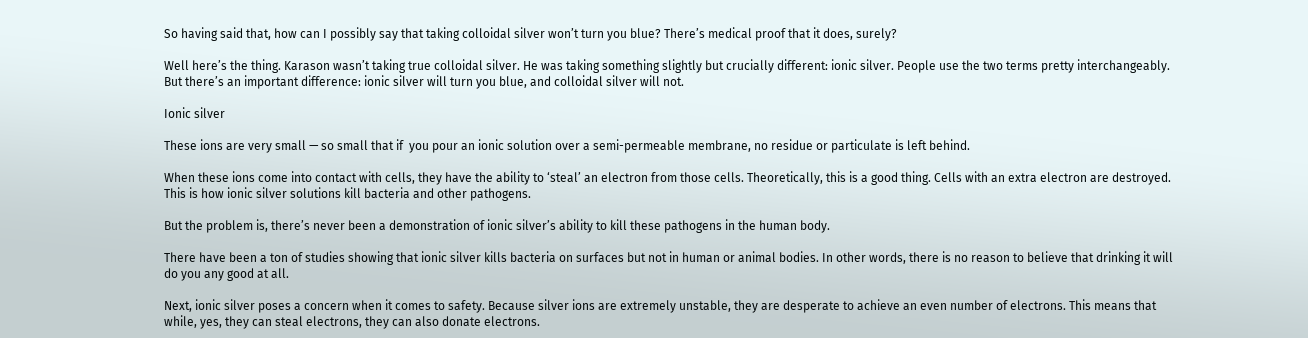So having said that, how can I possibly say that taking colloidal silver won’t turn you blue? There’s medical proof that it does, surely?

Well here’s the thing. Karason wasn’t taking true colloidal silver. He was taking something slightly but crucially different: ionic silver. People use the two terms pretty interchangeably. But there’s an important difference: ionic silver will turn you blue, and colloidal silver will not.

Ionic silver

These ions are very small — so small that if  you pour an ionic solution over a semi-permeable membrane, no residue or particulate is left behind.

When these ions come into contact with cells, they have the ability to ‘steal’ an electron from those cells. Theoretically, this is a good thing. Cells with an extra electron are destroyed. This is how ionic silver solutions kill bacteria and other pathogens.

But the problem is, there’s never been a demonstration of ionic silver’s ability to kill these pathogens in the human body.

There have been a ton of studies showing that ionic silver kills bacteria on surfaces but not in human or animal bodies. In other words, there is no reason to believe that drinking it will do you any good at all.

Next, ionic silver poses a concern when it comes to safety. Because silver ions are extremely unstable, they are desperate to achieve an even number of electrons. This means that while, yes, they can steal electrons, they can also donate electrons.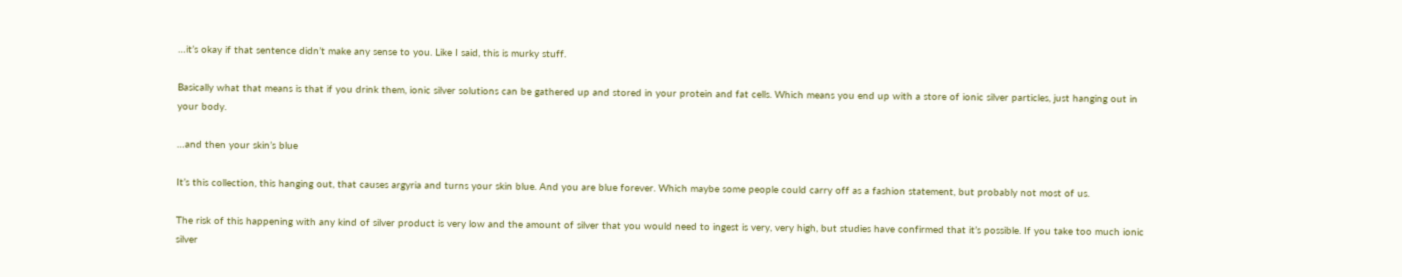…it’s okay if that sentence didn’t make any sense to you. Like I said, this is murky stuff.

Basically what that means is that if you drink them, ionic silver solutions can be gathered up and stored in your protein and fat cells. Which means you end up with a store of ionic silver particles, just hanging out in your body.

…and then your skin’s blue

It’s this collection, this hanging out, that causes argyria and turns your skin blue. And you are blue forever. Which maybe some people could carry off as a fashion statement, but probably not most of us.

The risk of this happening with any kind of silver product is very low and the amount of silver that you would need to ingest is very, very high, but studies have confirmed that it’s possible. If you take too much ionic silver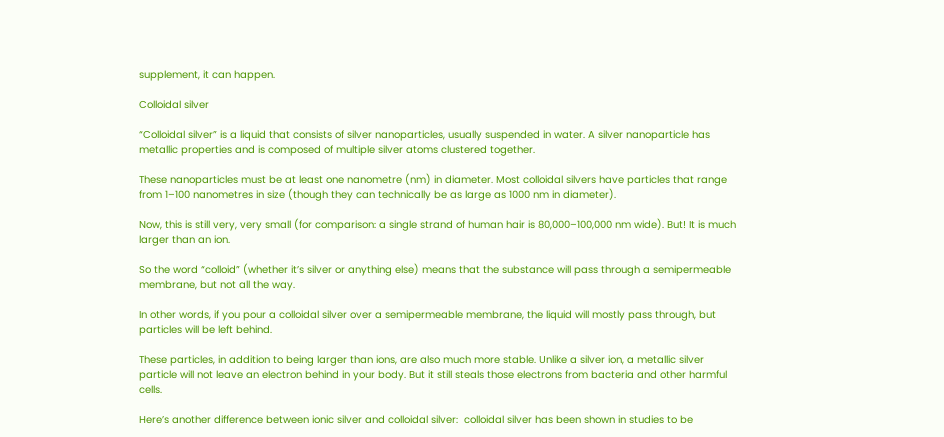supplement, it can happen.

Colloidal silver

“Colloidal silver” is a liquid that consists of silver nanoparticles, usually suspended in water. A silver nanoparticle has metallic properties and is composed of multiple silver atoms clustered together.

These nanoparticles must be at least one nanometre (nm) in diameter. Most colloidal silvers have particles that range from 1–100 nanometres in size (though they can technically be as large as 1000 nm in diameter).

Now, this is still very, very small (for comparison: a single strand of human hair is 80,000–100,000 nm wide). But! It is much larger than an ion.

So the word “colloid” (whether it’s silver or anything else) means that the substance will pass through a semipermeable membrane, but not all the way.

In other words, if you pour a colloidal silver over a semipermeable membrane, the liquid will mostly pass through, but particles will be left behind.

These particles, in addition to being larger than ions, are also much more stable. Unlike a silver ion, a metallic silver particle will not leave an electron behind in your body. But it still steals those electrons from bacteria and other harmful cells.

Here’s another difference between ionic silver and colloidal silver:  colloidal silver has been shown in studies to be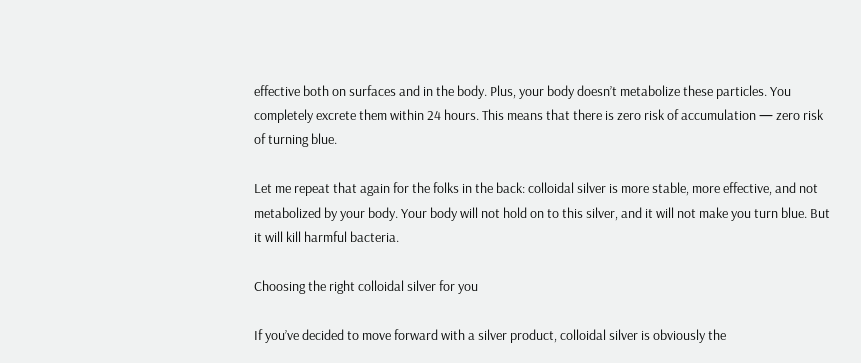effective both on surfaces and in the body. Plus, your body doesn’t metabolize these particles. You completely excrete them within 24 hours. This means that there is zero risk of accumulation — zero risk of turning blue.

Let me repeat that again for the folks in the back: colloidal silver is more stable, more effective, and not metabolized by your body. Your body will not hold on to this silver, and it will not make you turn blue. But it will kill harmful bacteria.

Choosing the right colloidal silver for you

If you’ve decided to move forward with a silver product, colloidal silver is obviously the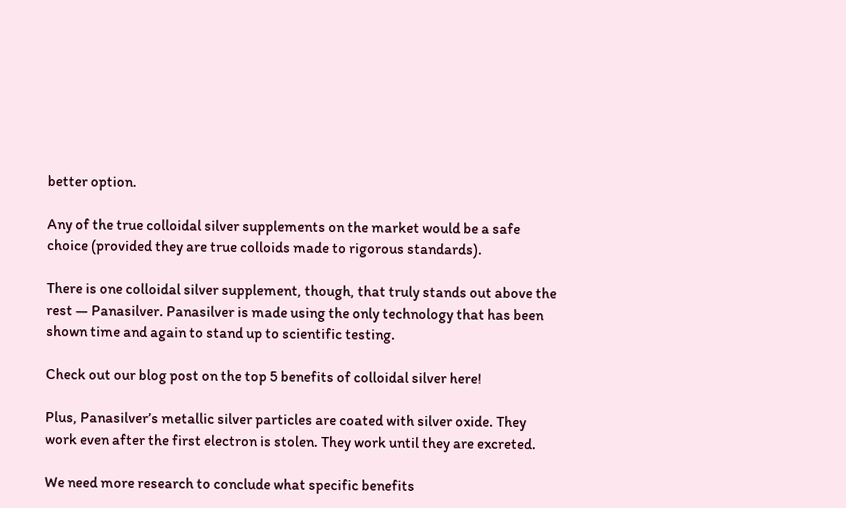better option.

Any of the true colloidal silver supplements on the market would be a safe choice (provided they are true colloids made to rigorous standards).

There is one colloidal silver supplement, though, that truly stands out above the rest — Panasilver. Panasilver is made using the only technology that has been shown time and again to stand up to scientific testing.

Check out our blog post on the top 5 benefits of colloidal silver here!

Plus, Panasilver’s metallic silver particles are coated with silver oxide. They work even after the first electron is stolen. They work until they are excreted.

We need more research to conclude what specific benefits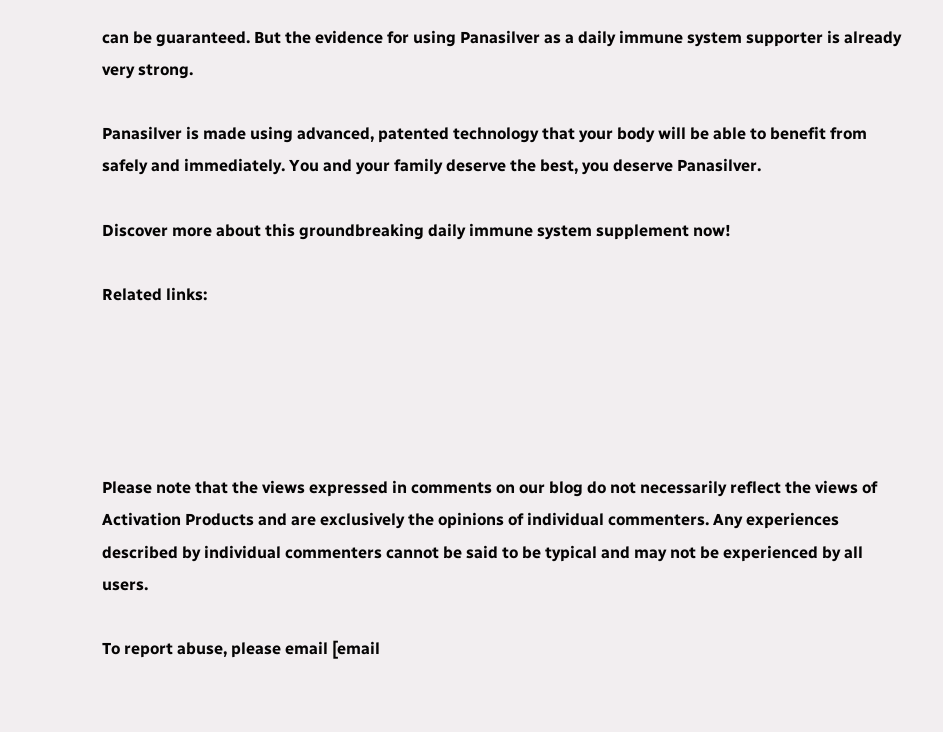can be guaranteed. But the evidence for using Panasilver as a daily immune system supporter is already very strong.

Panasilver is made using advanced, patented technology that your body will be able to benefit from safely and immediately. You and your family deserve the best, you deserve Panasilver.

Discover more about this groundbreaking daily immune system supplement now!

Related links:





Please note that the views expressed in comments on our blog do not necessarily reflect the views of Activation Products and are exclusively the opinions of individual commenters. Any experiences described by individual commenters cannot be said to be typical and may not be experienced by all users.

To report abuse, please email [email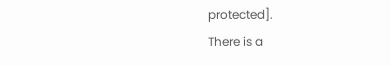protected].
There is a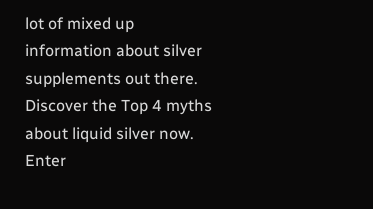lot of mixed up information about silver supplements out there. Discover the Top 4 myths about liquid silver now.
Enter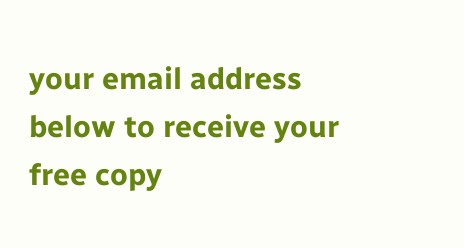your email address below to receive your free copy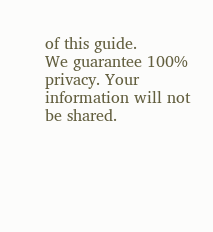of this guide.
We guarantee 100% privacy. Your information will not be shared.